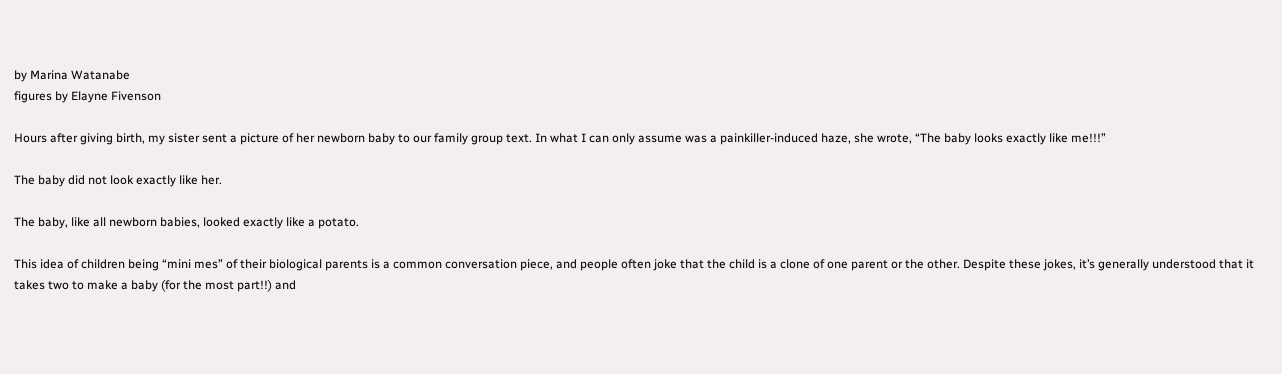by Marina Watanabe
figures by Elayne Fivenson

Hours after giving birth, my sister sent a picture of her newborn baby to our family group text. In what I can only assume was a painkiller-induced haze, she wrote, “The baby looks exactly like me!!!”

The baby did not look exactly like her.

The baby, like all newborn babies, looked exactly like a potato.

This idea of children being “mini mes” of their biological parents is a common conversation piece, and people often joke that the child is a clone of one parent or the other. Despite these jokes, it’s generally understood that it takes two to make a baby (for the most part!!) and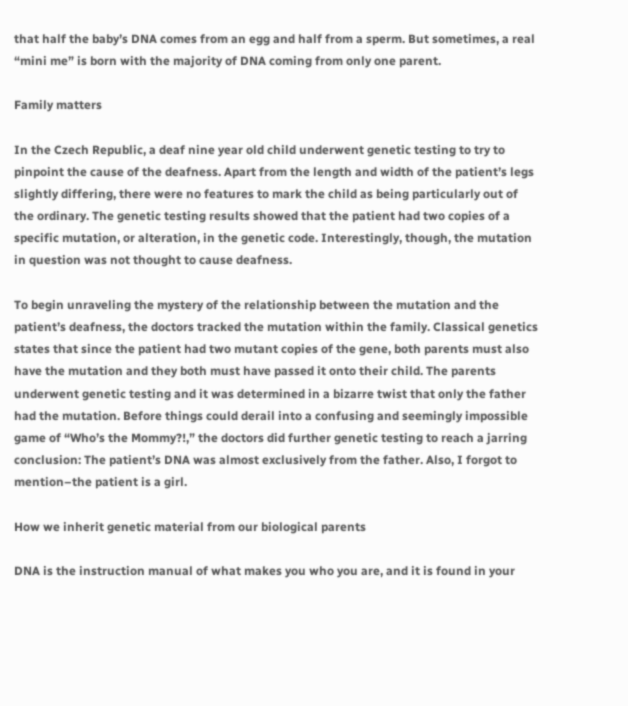that half the baby’s DNA comes from an egg and half from a sperm. But sometimes, a real “mini me” is born with the majority of DNA coming from only one parent.

Family matters

In the Czech Republic, a deaf nine year old child underwent genetic testing to try to pinpoint the cause of the deafness. Apart from the length and width of the patient’s legs slightly differing, there were no features to mark the child as being particularly out of the ordinary. The genetic testing results showed that the patient had two copies of a specific mutation, or alteration, in the genetic code. Interestingly, though, the mutation in question was not thought to cause deafness.

To begin unraveling the mystery of the relationship between the mutation and the patient’s deafness, the doctors tracked the mutation within the family. Classical genetics states that since the patient had two mutant copies of the gene, both parents must also have the mutation and they both must have passed it onto their child. The parents underwent genetic testing and it was determined in a bizarre twist that only the father had the mutation. Before things could derail into a confusing and seemingly impossible game of “Who’s the Mommy?!,” the doctors did further genetic testing to reach a jarring conclusion: The patient’s DNA was almost exclusively from the father. Also, I forgot to mention–the patient is a girl.

How we inherit genetic material from our biological parents

DNA is the instruction manual of what makes you who you are, and it is found in your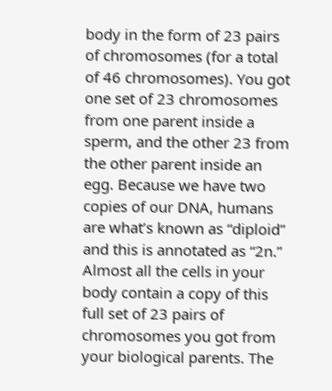body in the form of 23 pairs of chromosomes (for a total of 46 chromosomes). You got one set of 23 chromosomes from one parent inside a sperm, and the other 23 from the other parent inside an egg. Because we have two copies of our DNA, humans are what’s known as “diploid” and this is annotated as “2n.”  Almost all the cells in your body contain a copy of this full set of 23 pairs of chromosomes you got from your biological parents. The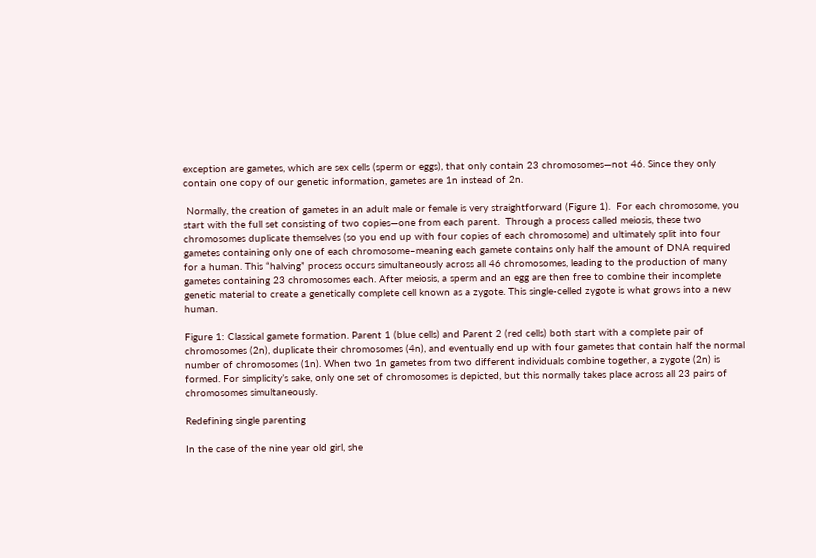exception are gametes, which are sex cells (sperm or eggs), that only contain 23 chromosomes—not 46. Since they only contain one copy of our genetic information, gametes are 1n instead of 2n.

 Normally, the creation of gametes in an adult male or female is very straightforward (Figure 1).  For each chromosome, you start with the full set consisting of two copies—one from each parent.  Through a process called meiosis, these two chromosomes duplicate themselves (so you end up with four copies of each chromosome) and ultimately split into four gametes containing only one of each chromosome–meaning each gamete contains only half the amount of DNA required for a human. This “halving” process occurs simultaneously across all 46 chromosomes, leading to the production of many gametes containing 23 chromosomes each. After meiosis, a sperm and an egg are then free to combine their incomplete genetic material to create a genetically complete cell known as a zygote. This single-celled zygote is what grows into a new human.

Figure 1: Classical gamete formation. Parent 1 (blue cells) and Parent 2 (red cells) both start with a complete pair of chromosomes (2n), duplicate their chromosomes (4n), and eventually end up with four gametes that contain half the normal number of chromosomes (1n). When two 1n gametes from two different individuals combine together, a zygote (2n) is formed. For simplicity’s sake, only one set of chromosomes is depicted, but this normally takes place across all 23 pairs of chromosomes simultaneously.

Redefining single parenting

In the case of the nine year old girl, she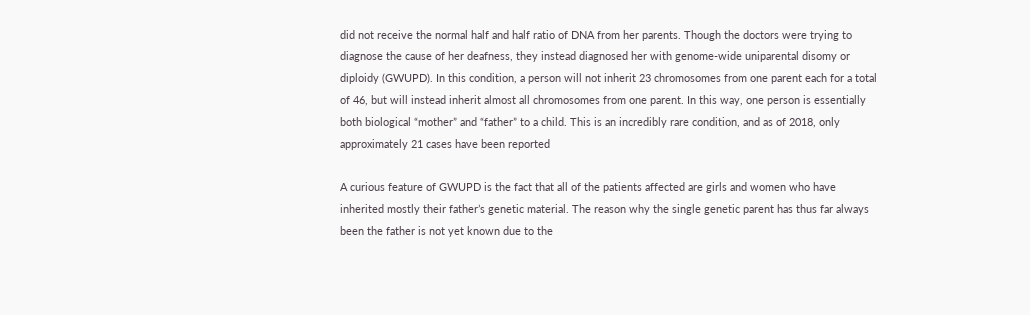did not receive the normal half and half ratio of DNA from her parents. Though the doctors were trying to diagnose the cause of her deafness, they instead diagnosed her with genome-wide uniparental disomy or diploidy (GWUPD). In this condition, a person will not inherit 23 chromosomes from one parent each for a total of 46, but will instead inherit almost all chromosomes from one parent. In this way, one person is essentially both biological “mother” and “father” to a child. This is an incredibly rare condition, and as of 2018, only approximately 21 cases have been reported

A curious feature of GWUPD is the fact that all of the patients affected are girls and women who have inherited mostly their father’s genetic material. The reason why the single genetic parent has thus far always been the father is not yet known due to the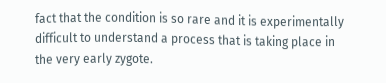fact that the condition is so rare and it is experimentally difficult to understand a process that is taking place in the very early zygote.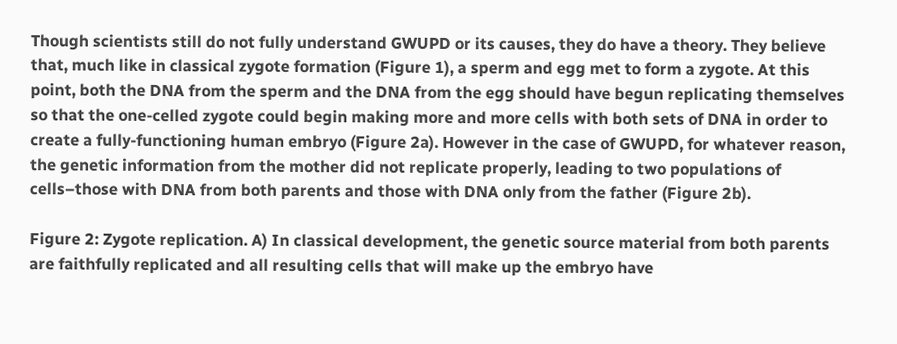Though scientists still do not fully understand GWUPD or its causes, they do have a theory. They believe that, much like in classical zygote formation (Figure 1), a sperm and egg met to form a zygote. At this point, both the DNA from the sperm and the DNA from the egg should have begun replicating themselves so that the one-celled zygote could begin making more and more cells with both sets of DNA in order to create a fully-functioning human embryo (Figure 2a). However in the case of GWUPD, for whatever reason, the genetic information from the mother did not replicate properly, leading to two populations of cells–those with DNA from both parents and those with DNA only from the father (Figure 2b).

Figure 2: Zygote replication. A) In classical development, the genetic source material from both parents are faithfully replicated and all resulting cells that will make up the embryo have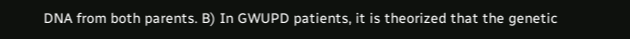DNA from both parents. B) In GWUPD patients, it is theorized that the genetic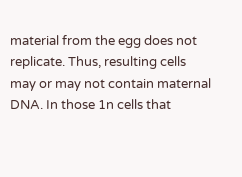material from the egg does not replicate. Thus, resulting cells may or may not contain maternal DNA. In those 1n cells that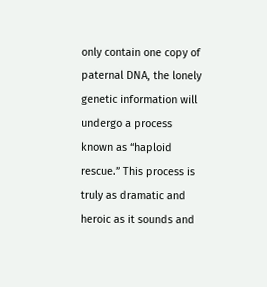only contain one copy of paternal DNA, the lonely genetic information will undergo a process known as “haploid rescue.” This process is truly as dramatic and heroic as it sounds and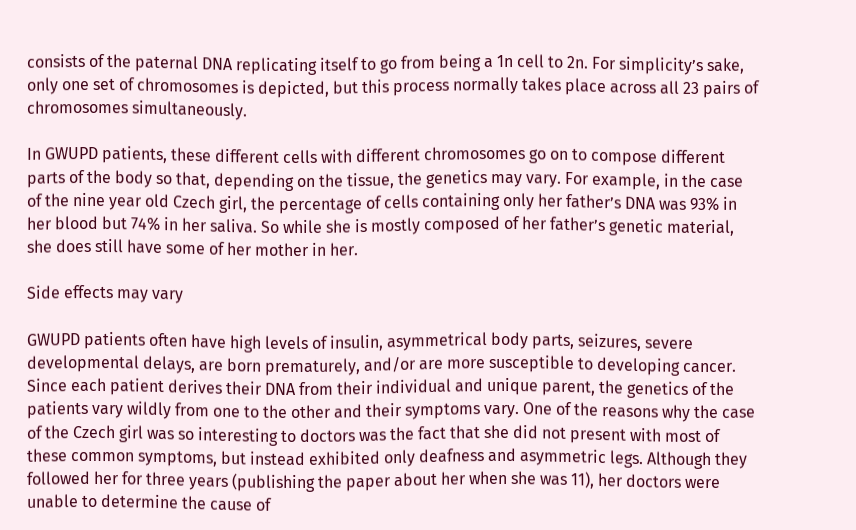consists of the paternal DNA replicating itself to go from being a 1n cell to 2n. For simplicity’s sake, only one set of chromosomes is depicted, but this process normally takes place across all 23 pairs of chromosomes simultaneously.

In GWUPD patients, these different cells with different chromosomes go on to compose different parts of the body so that, depending on the tissue, the genetics may vary. For example, in the case of the nine year old Czech girl, the percentage of cells containing only her father’s DNA was 93% in her blood but 74% in her saliva. So while she is mostly composed of her father’s genetic material, she does still have some of her mother in her.

Side effects may vary

GWUPD patients often have high levels of insulin, asymmetrical body parts, seizures, severe developmental delays, are born prematurely, and/or are more susceptible to developing cancer. Since each patient derives their DNA from their individual and unique parent, the genetics of the patients vary wildly from one to the other and their symptoms vary. One of the reasons why the case of the Czech girl was so interesting to doctors was the fact that she did not present with most of these common symptoms, but instead exhibited only deafness and asymmetric legs. Although they followed her for three years (publishing the paper about her when she was 11), her doctors were unable to determine the cause of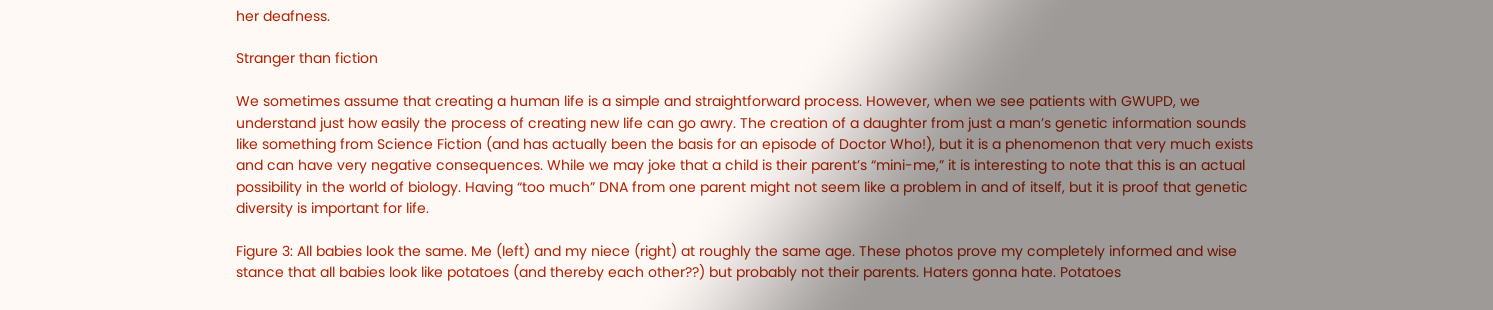her deafness.

Stranger than fiction

We sometimes assume that creating a human life is a simple and straightforward process. However, when we see patients with GWUPD, we understand just how easily the process of creating new life can go awry. The creation of a daughter from just a man’s genetic information sounds like something from Science Fiction (and has actually been the basis for an episode of Doctor Who!), but it is a phenomenon that very much exists and can have very negative consequences. While we may joke that a child is their parent’s “mini-me,” it is interesting to note that this is an actual possibility in the world of biology. Having “too much” DNA from one parent might not seem like a problem in and of itself, but it is proof that genetic diversity is important for life.

Figure 3: All babies look the same. Me (left) and my niece (right) at roughly the same age. These photos prove my completely informed and wise stance that all babies look like potatoes (and thereby each other??) but probably not their parents. Haters gonna hate. Potatoes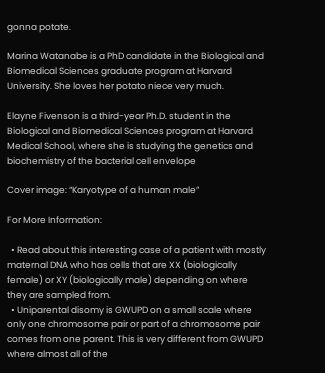gonna potate.

Marina Watanabe is a PhD candidate in the Biological and Biomedical Sciences graduate program at Harvard University. She loves her potato niece very much.

Elayne Fivenson is a third-year Ph.D. student in the Biological and Biomedical Sciences program at Harvard Medical School, where she is studying the genetics and biochemistry of the bacterial cell envelope

Cover image: “Karyotype of a human male”

For More Information:

  • Read about this interesting case of a patient with mostly maternal DNA who has cells that are XX (biologically female) or XY (biologically male) depending on where they are sampled from.
  • Uniparental disomy is GWUPD on a small scale where only one chromosome pair or part of a chromosome pair comes from one parent. This is very different from GWUPD where almost all of the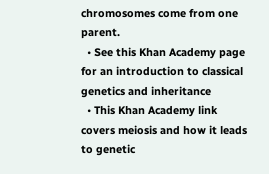chromosomes come from one parent.
  • See this Khan Academy page for an introduction to classical genetics and inheritance
  • This Khan Academy link covers meiosis and how it leads to genetic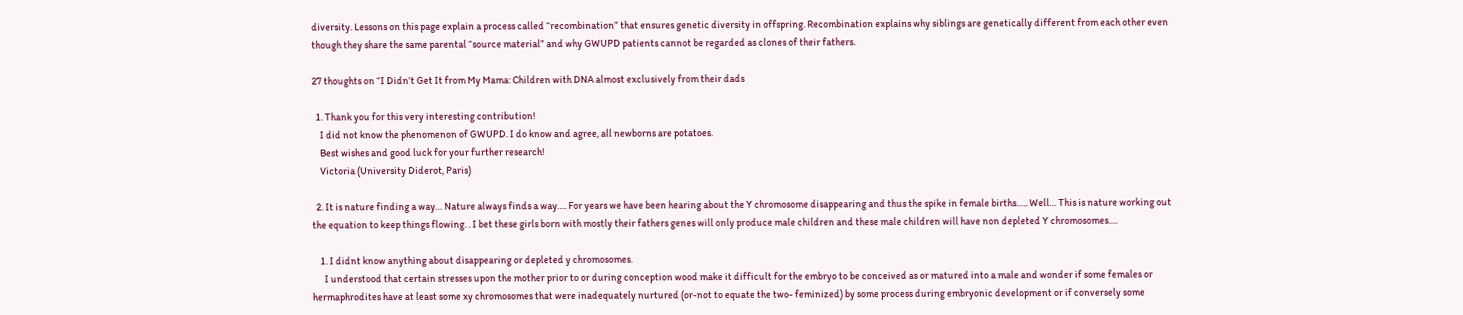diversity. Lessons on this page explain a process called “recombination” that ensures genetic diversity in offspring. Recombination explains why siblings are genetically different from each other even though they share the same parental “source material” and why GWUPD patients cannot be regarded as clones of their fathers.

27 thoughts on “I Didn’t Get It from My Mama: Children with DNA almost exclusively from their dads

  1. Thank you for this very interesting contribution!
    I did not know the phenomenon of GWUPD. I do know and agree, all newborns are potatoes.
    Best wishes and good luck for your further research!
    Victoria (University Diderot, Paris)

  2. It is nature finding a way… Nature always finds a way…. For years we have been hearing about the Y chromosome disappearing and thus the spike in female births….. Well… This is nature working out the equation to keep things flowing. . I bet these girls born with mostly their fathers genes will only produce male children and these male children will have non depleted Y chromosomes….

    1. I didnt know anything about disappearing or depleted y chromosomes.
      I understood that certain stresses upon the mother prior to or during conception wood make it difficult for the embryo to be conceived as or matured into a male and wonder if some females or hermaphrodites have at least some xy chromosomes that were inadequately nurtured (or-not to equate the two- feminized) by some process during embryonic development or if conversely some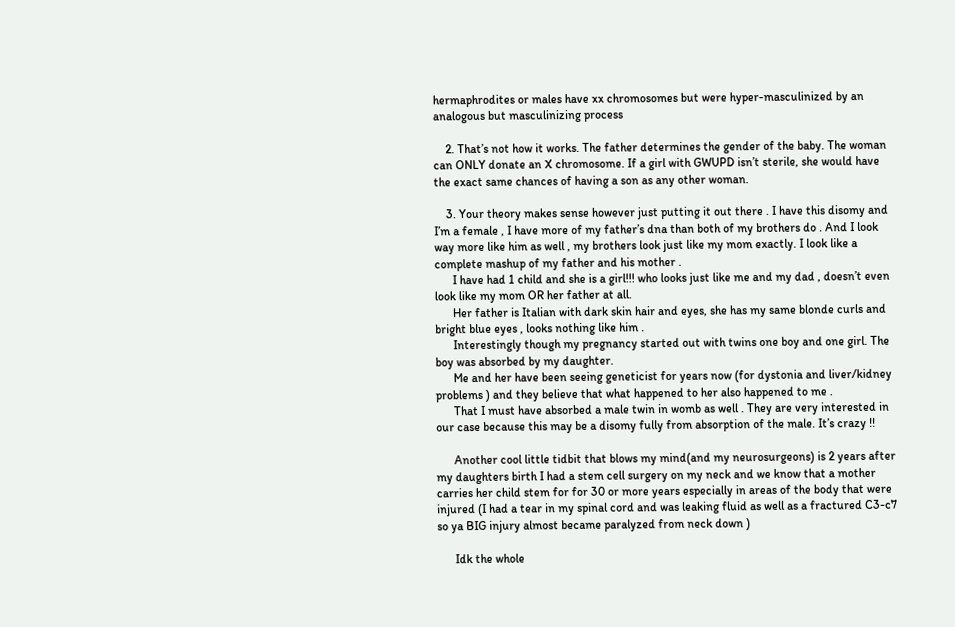hermaphrodites or males have xx chromosomes but were hyper-masculinized by an analogous but masculinizing process

    2. That’s not how it works. The father determines the gender of the baby. The woman can ONLY donate an X chromosome. If a girl with GWUPD isn’t sterile, she would have the exact same chances of having a son as any other woman.

    3. Your theory makes sense however just putting it out there . I have this disomy and I’m a female , I have more of my father’s dna than both of my brothers do . And I look way more like him as well , my brothers look just like my mom exactly. I look like a complete mashup of my father and his mother .
      I have had 1 child and she is a girl!!! who looks just like me and my dad , doesn’t even look like my mom OR her father at all.
      Her father is Italian with dark skin hair and eyes, she has my same blonde curls and bright blue eyes , looks nothing like him .
      Interestingly though my pregnancy started out with twins one boy and one girl. The boy was absorbed by my daughter.
      Me and her have been seeing geneticist for years now (for dystonia and liver/kidney problems ) and they believe that what happened to her also happened to me .
      That I must have absorbed a male twin in womb as well . They are very interested in our case because this may be a disomy fully from absorption of the male. It’s crazy !!

      Another cool little tidbit that blows my mind(and my neurosurgeons) is 2 years after my daughters birth I had a stem cell surgery on my neck and we know that a mother carries her child stem for for 30 or more years especially in areas of the body that were injured (I had a tear in my spinal cord and was leaking fluid as well as a fractured C3-c7 so ya BIG injury almost became paralyzed from neck down )

      Idk the whole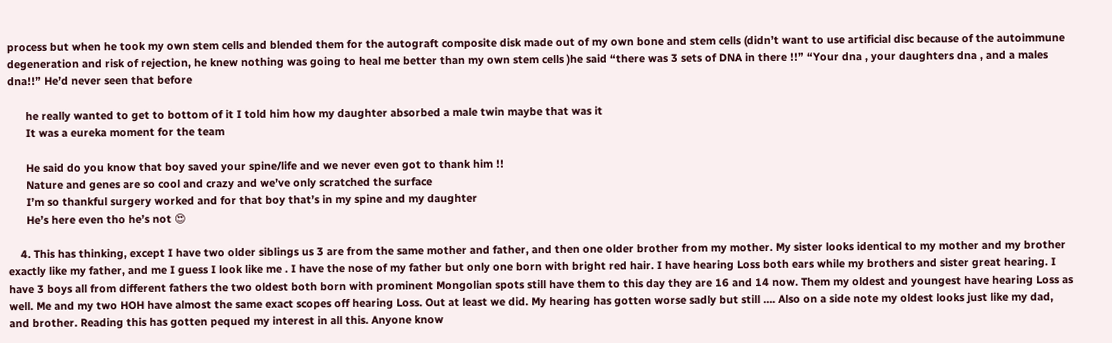process but when he took my own stem cells and blended them for the autograft composite disk made out of my own bone and stem cells (didn’t want to use artificial disc because of the autoimmune degeneration and risk of rejection, he knew nothing was going to heal me better than my own stem cells )he said “there was 3 sets of DNA in there !!” “Your dna , your daughters dna , and a males dna!!” He’d never seen that before

      he really wanted to get to bottom of it I told him how my daughter absorbed a male twin maybe that was it
      It was a eureka moment for the team

      He said do you know that boy saved your spine/life and we never even got to thank him !!
      Nature and genes are so cool and crazy and we’ve only scratched the surface
      I’m so thankful surgery worked and for that boy that’s in my spine and my daughter
      He’s here even tho he’s not 😍

    4. This has thinking, except I have two older siblings us 3 are from the same mother and father, and then one older brother from my mother. My sister looks identical to my mother and my brother exactly like my father, and me I guess I look like me . I have the nose of my father but only one born with bright red hair. I have hearing Loss both ears while my brothers and sister great hearing. I have 3 boys all from different fathers the two oldest both born with prominent Mongolian spots still have them to this day they are 16 and 14 now. Them my oldest and youngest have hearing Loss as well. Me and my two HOH have almost the same exact scopes off hearing Loss. Out at least we did. My hearing has gotten worse sadly but still …. Also on a side note my oldest looks just like my dad, and brother. Reading this has gotten pequed my interest in all this. Anyone know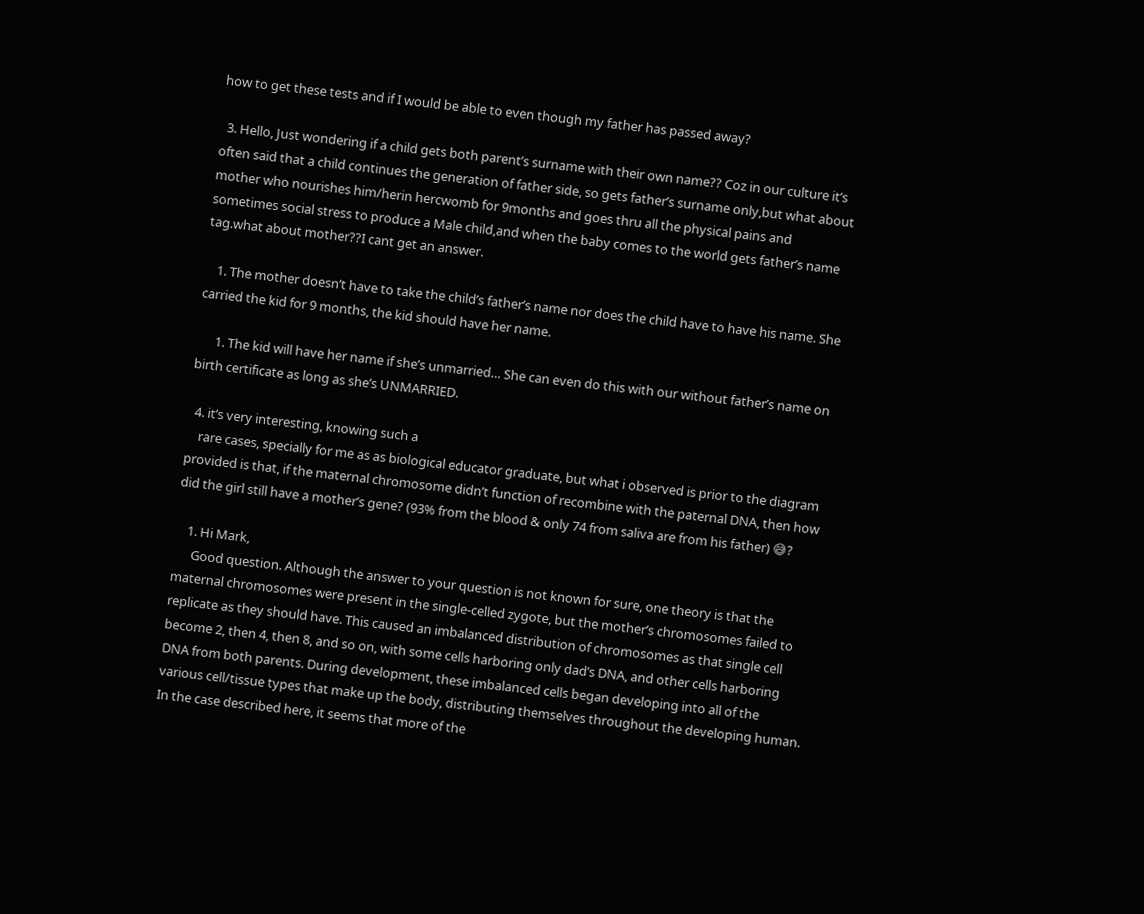how to get these tests and if I would be able to even though my father has passed away?

  3. Hello, Just wondering if a child gets both parent’s surname with their own name?? Coz in our culture it’s often said that a child continues the generation of father side, so gets father’s surname only,but what about mother who nourishes him/herin hercwomb for 9months and goes thru all the physical pains and sometimes social stress to produce a Male child,and when the baby comes to the world gets father’s name tag.what about mother??I cant get an answer.

    1. The mother doesn’t have to take the child’s father’s name nor does the child have to have his name. She carried the kid for 9 months, the kid should have her name.

      1. The kid will have her name if she’s unmarried… She can even do this with our without father’s name on birth certificate as long as she’s UNMARRIED.

  4. it’s very interesting, knowing such a
    rare cases, specially for me as as biological educator graduate, but what i observed is prior to the diagram provided is that, if the maternal chromosome didn’t function of recombine with the paternal DNA, then how did the girl still have a mother’s gene? (93% from the blood & only 74 from saliva are from his father) 😅?

    1. Hi Mark,
      Good question. Although the answer to your question is not known for sure, one theory is that the maternal chromosomes were present in the single-celled zygote, but the mother’s chromosomes failed to replicate as they should have. This caused an imbalanced distribution of chromosomes as that single cell become 2, then 4, then 8, and so on, with some cells harboring only dad’s DNA, and other cells harboring DNA from both parents. During development, these imbalanced cells began developing into all of the various cell/tissue types that make up the body, distributing themselves throughout the developing human. In the case described here, it seems that more of the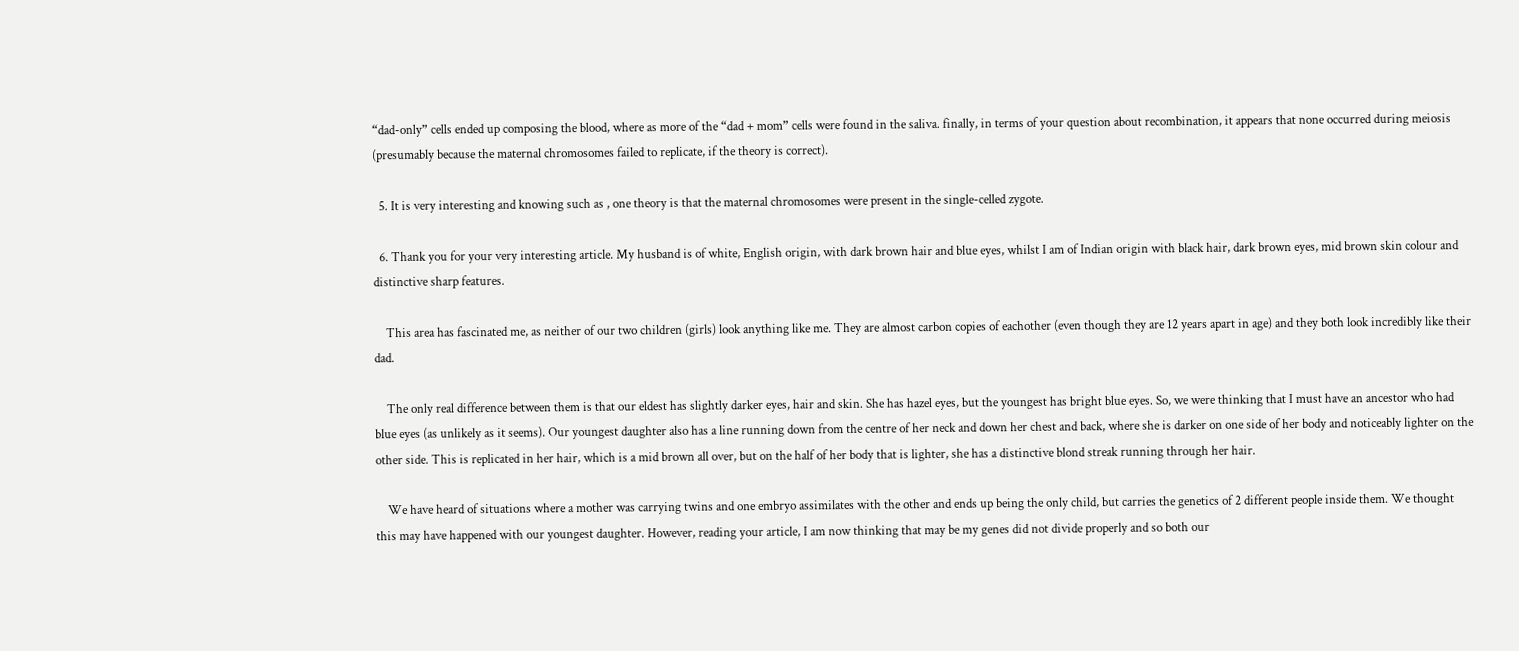“dad-only” cells ended up composing the blood, where as more of the “dad + mom” cells were found in the saliva. finally, in terms of your question about recombination, it appears that none occurred during meiosis (presumably because the maternal chromosomes failed to replicate, if the theory is correct).

  5. It is very interesting and knowing such as , one theory is that the maternal chromosomes were present in the single-celled zygote.

  6. Thank you for your very interesting article. My husband is of white, English origin, with dark brown hair and blue eyes, whilst I am of Indian origin with black hair, dark brown eyes, mid brown skin colour and distinctive sharp features.

    This area has fascinated me, as neither of our two children (girls) look anything like me. They are almost carbon copies of eachother (even though they are 12 years apart in age) and they both look incredibly like their dad.

    The only real difference between them is that our eldest has slightly darker eyes, hair and skin. She has hazel eyes, but the youngest has bright blue eyes. So, we were thinking that I must have an ancestor who had blue eyes (as unlikely as it seems). Our youngest daughter also has a line running down from the centre of her neck and down her chest and back, where she is darker on one side of her body and noticeably lighter on the other side. This is replicated in her hair, which is a mid brown all over, but on the half of her body that is lighter, she has a distinctive blond streak running through her hair.

    We have heard of situations where a mother was carrying twins and one embryo assimilates with the other and ends up being the only child, but carries the genetics of 2 different people inside them. We thought this may have happened with our youngest daughter. However, reading your article, I am now thinking that may be my genes did not divide properly and so both our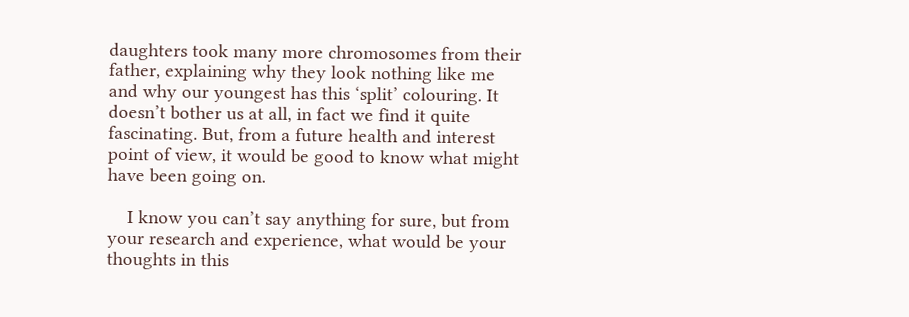daughters took many more chromosomes from their father, explaining why they look nothing like me and why our youngest has this ‘split’ colouring. It doesn’t bother us at all, in fact we find it quite fascinating. But, from a future health and interest point of view, it would be good to know what might have been going on.

    I know you can’t say anything for sure, but from your research and experience, what would be your thoughts in this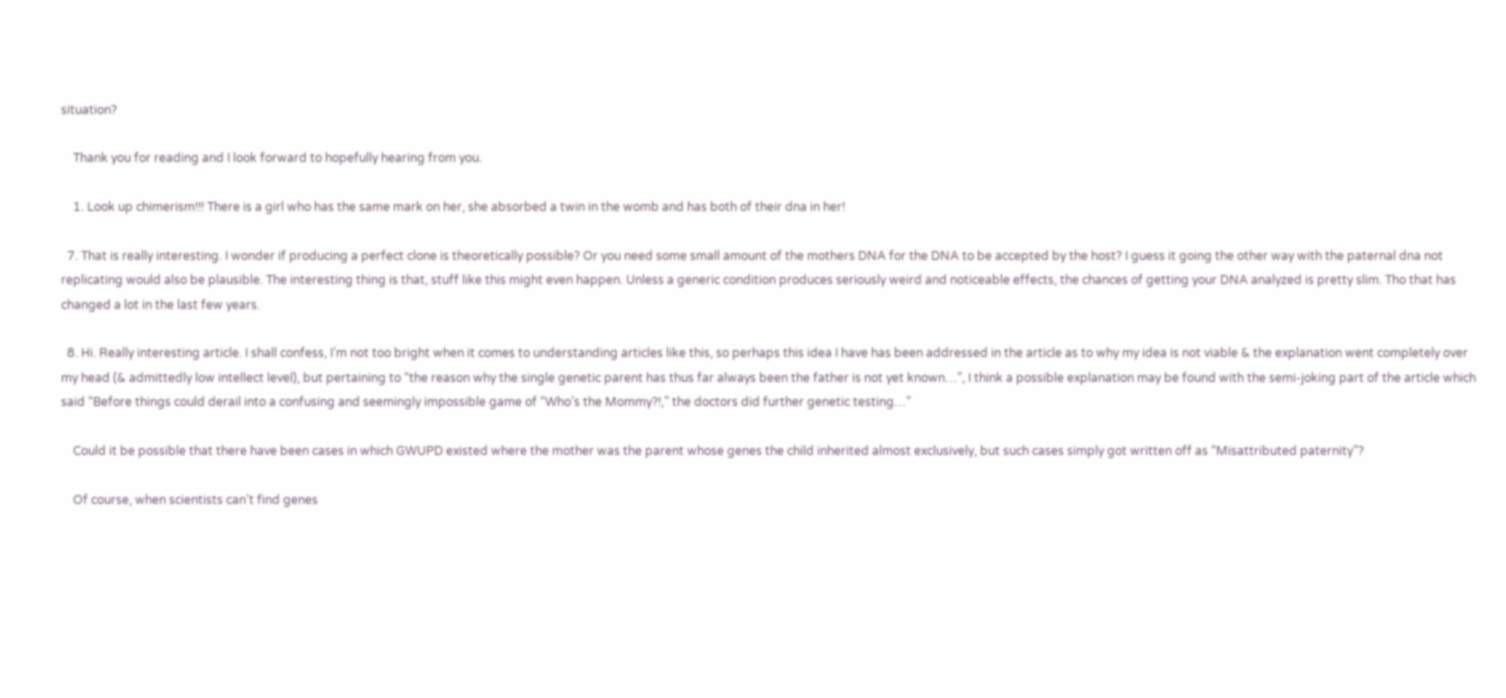situation?

    Thank you for reading and I look forward to hopefully hearing from you.

    1. Look up chimerism!!! There is a girl who has the same mark on her, she absorbed a twin in the womb and has both of their dna in her!

  7. That is really interesting. I wonder if producing a perfect clone is theoretically possible? Or you need some small amount of the mothers DNA for the DNA to be accepted by the host? I guess it going the other way with the paternal dna not replicating would also be plausible. The interesting thing is that, stuff like this might even happen. Unless a generic condition produces seriously weird and noticeable effects, the chances of getting your DNA analyzed is pretty slim. Tho that has changed a lot in the last few years.

  8. Hi. Really interesting article. I shall confess, I’m not too bright when it comes to understanding articles like this, so perhaps this idea I have has been addressed in the article as to why my idea is not viable & the explanation went completely over my head (& admittedly low intellect level), but pertaining to “the reason why the single genetic parent has thus far always been the father is not yet known…”, I think a possible explanation may be found with the semi-joking part of the article which said “Before things could derail into a confusing and seemingly impossible game of “Who’s the Mommy?!,” the doctors did further genetic testing…”

    Could it be possible that there have been cases in which GWUPD existed where the mother was the parent whose genes the child inherited almost exclusively, but such cases simply got written off as “Misattributed paternity”?

    Of course, when scientists can’t find genes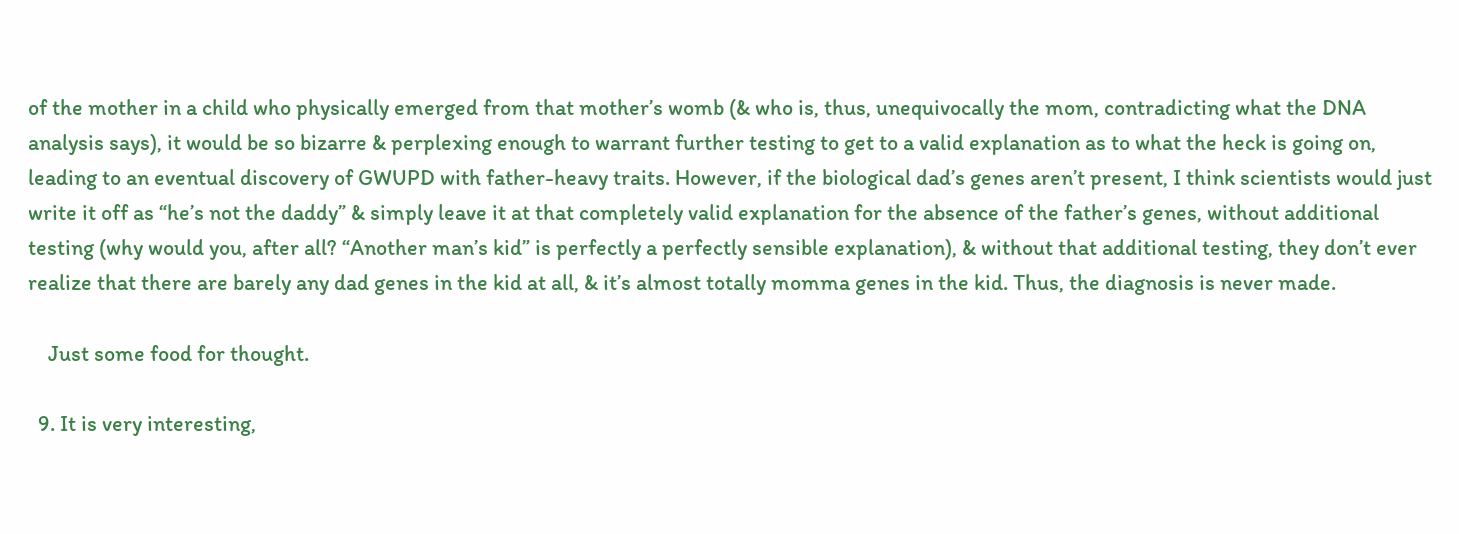of the mother in a child who physically emerged from that mother’s womb (& who is, thus, unequivocally the mom, contradicting what the DNA analysis says), it would be so bizarre & perplexing enough to warrant further testing to get to a valid explanation as to what the heck is going on, leading to an eventual discovery of GWUPD with father-heavy traits. However, if the biological dad’s genes aren’t present, I think scientists would just write it off as “he’s not the daddy” & simply leave it at that completely valid explanation for the absence of the father’s genes, without additional testing (why would you, after all? “Another man’s kid” is perfectly a perfectly sensible explanation), & without that additional testing, they don’t ever realize that there are barely any dad genes in the kid at all, & it’s almost totally momma genes in the kid. Thus, the diagnosis is never made.

    Just some food for thought.

  9. It is very interesting,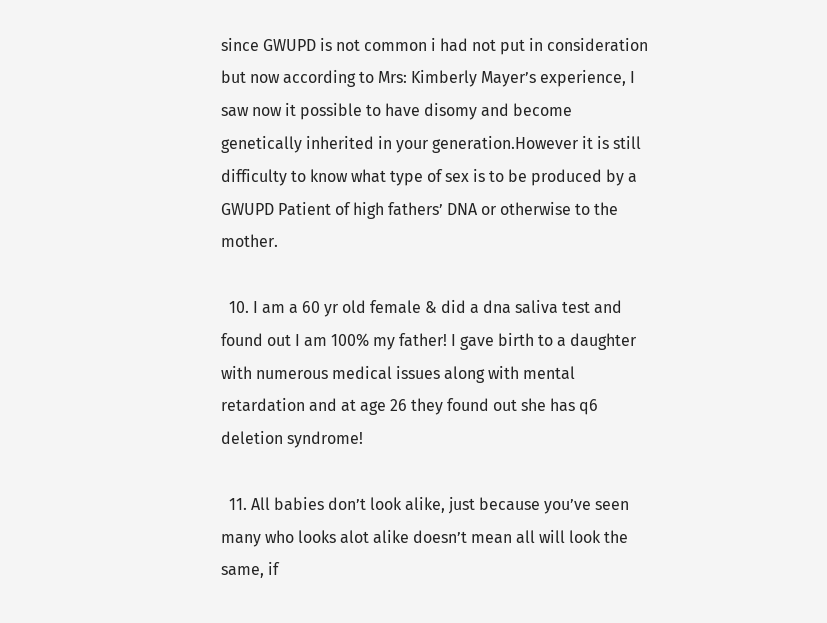since GWUPD is not common i had not put in consideration but now according to Mrs: Kimberly Mayer’s experience, I saw now it possible to have disomy and become genetically inherited in your generation.However it is still difficulty to know what type of sex is to be produced by a GWUPD Patient of high fathers’ DNA or otherwise to the mother.

  10. I am a 60 yr old female & did a dna saliva test and found out I am 100% my father! I gave birth to a daughter with numerous medical issues along with mental retardation and at age 26 they found out she has q6 deletion syndrome!

  11. All babies don’t look alike, just because you’ve seen many who looks alot alike doesn’t mean all will look the same, if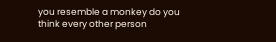you resemble a monkey do you think every other person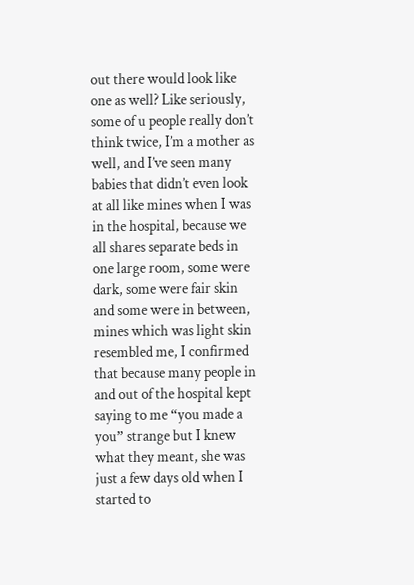out there would look like one as well? Like seriously, some of u people really don’t think twice, I’m a mother as well, and I’ve seen many babies that didn’t even look at all like mines when I was in the hospital, because we all shares separate beds in one large room, some were dark, some were fair skin and some were in between, mines which was light skin resembled me, I confirmed that because many people in and out of the hospital kept saying to me “you made a you” strange but I knew what they meant, she was just a few days old when I started to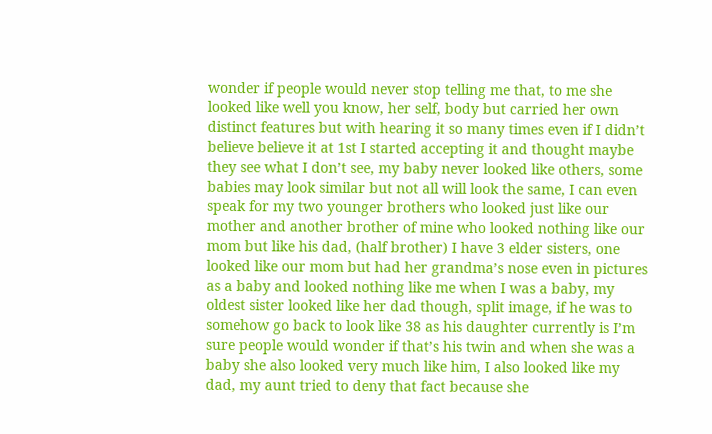wonder if people would never stop telling me that, to me she looked like well you know, her self, body but carried her own distinct features but with hearing it so many times even if I didn’t believe believe it at 1st I started accepting it and thought maybe they see what I don’t see, my baby never looked like others, some babies may look similar but not all will look the same, I can even speak for my two younger brothers who looked just like our mother and another brother of mine who looked nothing like our mom but like his dad, (half brother) I have 3 elder sisters, one looked like our mom but had her grandma’s nose even in pictures as a baby and looked nothing like me when I was a baby, my oldest sister looked like her dad though, split image, if he was to somehow go back to look like 38 as his daughter currently is I’m sure people would wonder if that’s his twin and when she was a baby she also looked very much like him, I also looked like my dad, my aunt tried to deny that fact because she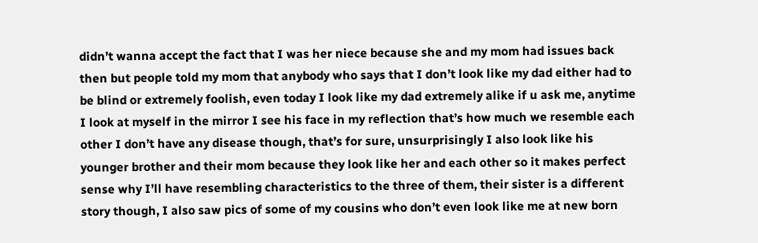didn’t wanna accept the fact that I was her niece because she and my mom had issues back then but people told my mom that anybody who says that I don’t look like my dad either had to be blind or extremely foolish, even today I look like my dad extremely alike if u ask me, anytime I look at myself in the mirror I see his face in my reflection that’s how much we resemble each other I don’t have any disease though, that’s for sure, unsurprisingly I also look like his younger brother and their mom because they look like her and each other so it makes perfect sense why I’ll have resembling characteristics to the three of them, their sister is a different story though, I also saw pics of some of my cousins who don’t even look like me at new born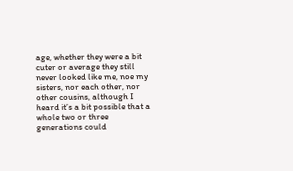age, whether they were a bit cuter or average they still never looked like me, noe my sisters, nor each other, nor other cousins, although I heard it’s a bit possible that a whole two or three generations could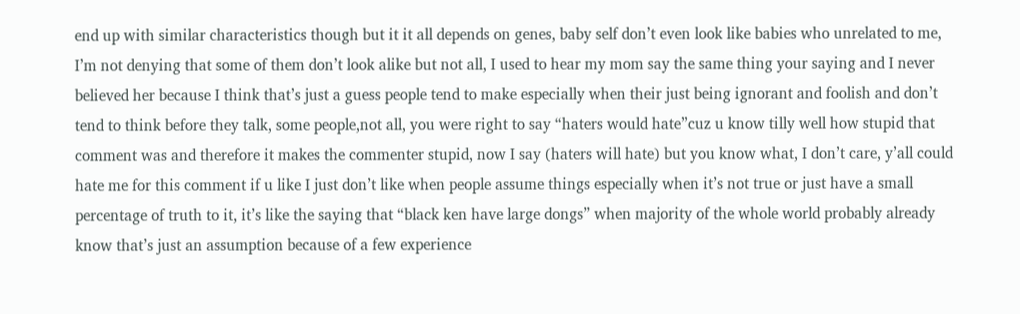end up with similar characteristics though but it it all depends on genes, baby self don’t even look like babies who unrelated to me, I’m not denying that some of them don’t look alike but not all, I used to hear my mom say the same thing your saying and I never believed her because I think that’s just a guess people tend to make especially when their just being ignorant and foolish and don’t tend to think before they talk, some people,not all, you were right to say “haters would hate”cuz u know tilly well how stupid that comment was and therefore it makes the commenter stupid, now I say (haters will hate) but you know what, I don’t care, y’all could hate me for this comment if u like I just don’t like when people assume things especially when it’s not true or just have a small percentage of truth to it, it’s like the saying that “black ken have large dongs” when majority of the whole world probably already know that’s just an assumption because of a few experience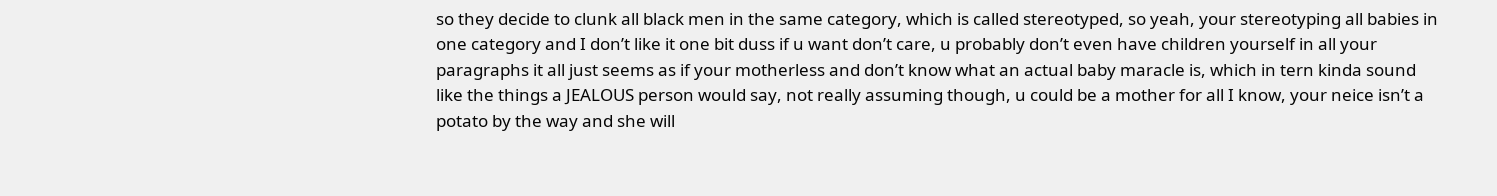so they decide to clunk all black men in the same category, which is called stereotyped, so yeah, your stereotyping all babies in one category and I don’t like it one bit duss if u want don’t care, u probably don’t even have children yourself in all your paragraphs it all just seems as if your motherless and don’t know what an actual baby maracle is, which in tern kinda sound like the things a JEALOUS person would say, not really assuming though, u could be a mother for all I know, your neice isn’t a potato by the way and she will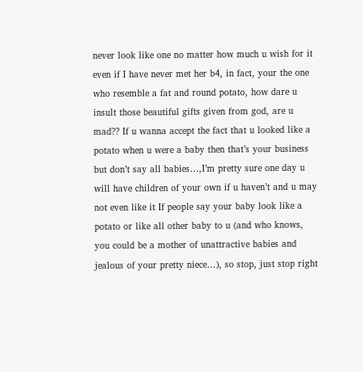never look like one no matter how much u wish for it even if I have never met her b4, in fact, your the one who resemble a fat and round potato, how dare u insult those beautiful gifts given from god, are u mad?? If u wanna accept the fact that u looked like a potato when u were a baby then that’s your business but don’t say all babies…,I’m pretty sure one day u will have children of your own if u haven’t and u may not even like it If people say your baby look like a potato or like all other baby to u (and who knows, you could be a mother of unattractive babies and jealous of your pretty niece…), so stop, just stop right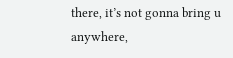there, it’s not gonna bring u anywhere,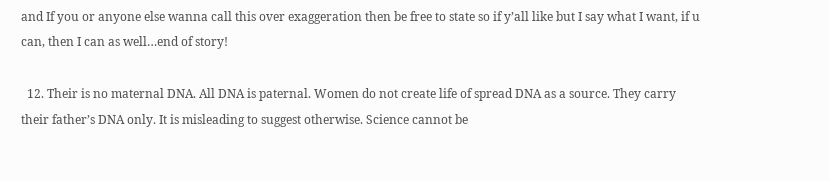and If you or anyone else wanna call this over exaggeration then be free to state so if y’all like but I say what I want, if u can, then I can as well…end of story!

  12. Their is no maternal DNA. All DNA is paternal. Women do not create life of spread DNA as a source. They carry their father’s DNA only. It is misleading to suggest otherwise. Science cannot be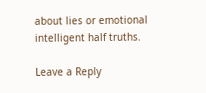about lies or emotional intelligent half truths.

Leave a Reply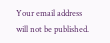Your email address will not be published.